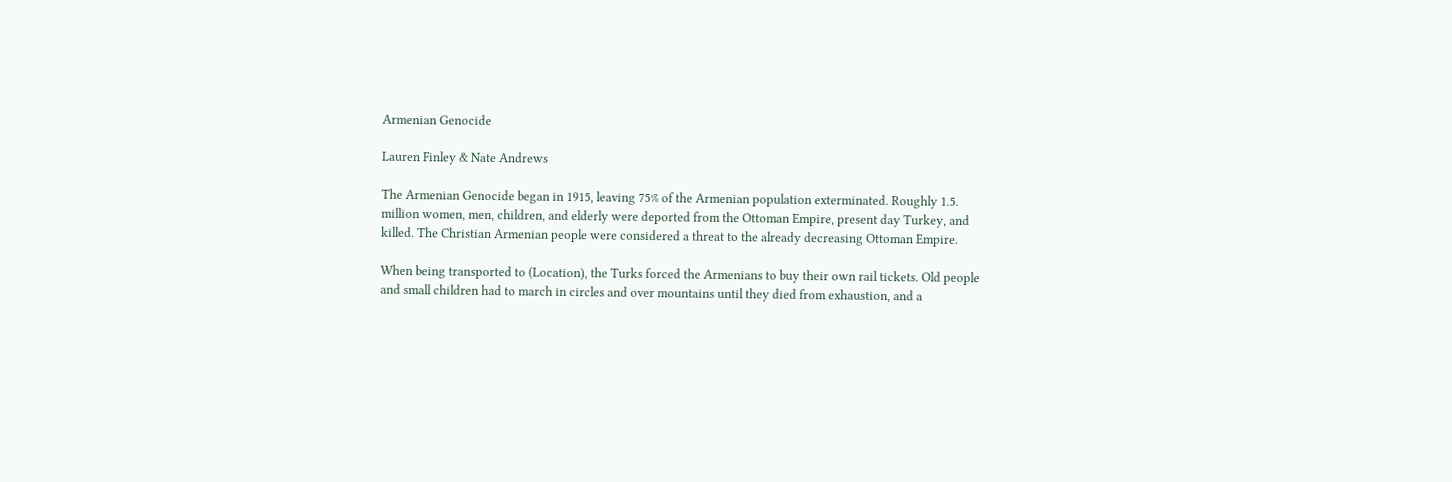Armenian Genocide

Lauren Finley & Nate Andrews

The Armenian Genocide began in 1915, leaving 75% of the Armenian population exterminated. Roughly 1.5. million women, men, children, and elderly were deported from the Ottoman Empire, present day Turkey, and killed. The Christian Armenian people were considered a threat to the already decreasing Ottoman Empire.

When being transported to (Location), the Turks forced the Armenians to buy their own rail tickets. Old people and small children had to march in circles and over mountains until they died from exhaustion, and a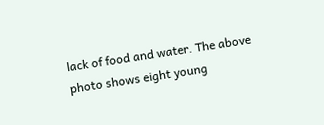lack of food and water. The above photo shows eight young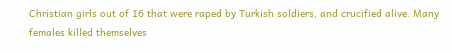Christian girls out of 16 that were raped by Turkish soldiers, and crucified alive. Many females killed themselves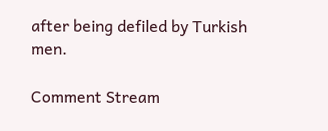after being defiled by Turkish men.

Comment Stream